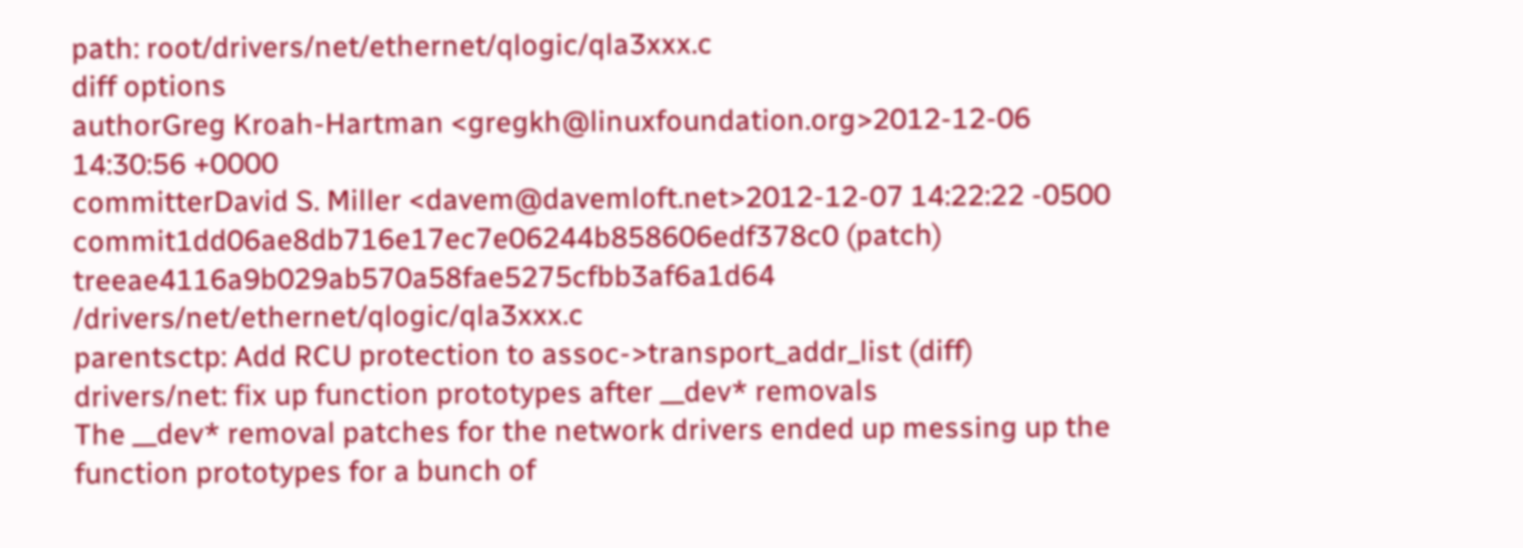path: root/drivers/net/ethernet/qlogic/qla3xxx.c
diff options
authorGreg Kroah-Hartman <gregkh@linuxfoundation.org>2012-12-06 14:30:56 +0000
committerDavid S. Miller <davem@davemloft.net>2012-12-07 14:22:22 -0500
commit1dd06ae8db716e17ec7e06244b858606edf378c0 (patch)
treeae4116a9b029ab570a58fae5275cfbb3af6a1d64 /drivers/net/ethernet/qlogic/qla3xxx.c
parentsctp: Add RCU protection to assoc->transport_addr_list (diff)
drivers/net: fix up function prototypes after __dev* removals
The __dev* removal patches for the network drivers ended up messing up the function prototypes for a bunch of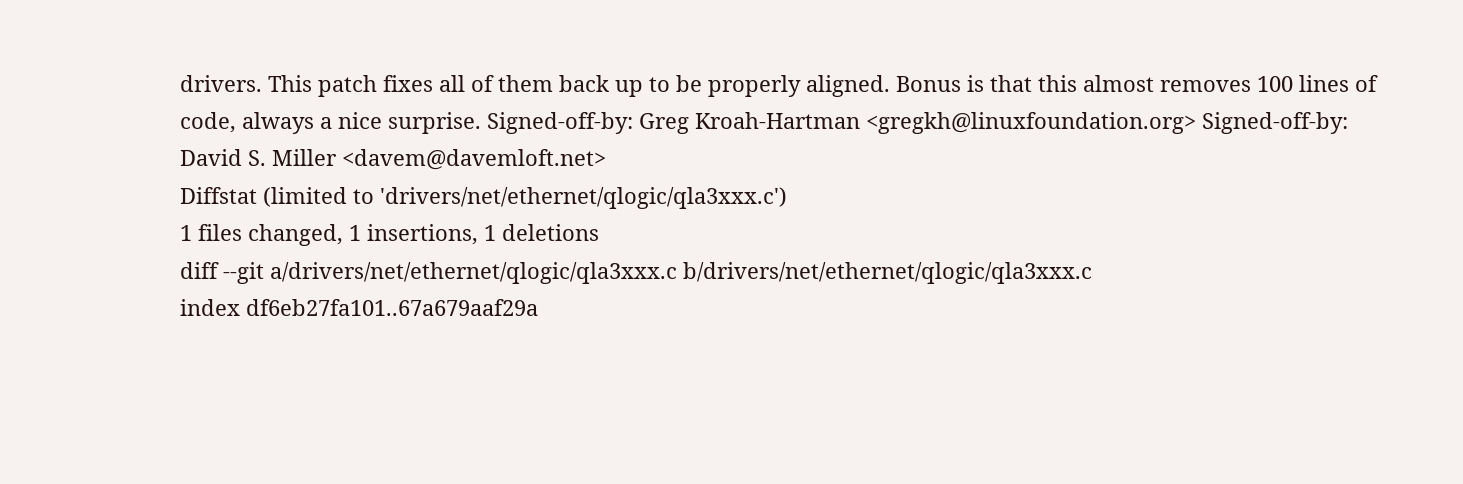drivers. This patch fixes all of them back up to be properly aligned. Bonus is that this almost removes 100 lines of code, always a nice surprise. Signed-off-by: Greg Kroah-Hartman <gregkh@linuxfoundation.org> Signed-off-by: David S. Miller <davem@davemloft.net>
Diffstat (limited to 'drivers/net/ethernet/qlogic/qla3xxx.c')
1 files changed, 1 insertions, 1 deletions
diff --git a/drivers/net/ethernet/qlogic/qla3xxx.c b/drivers/net/ethernet/qlogic/qla3xxx.c
index df6eb27fa101..67a679aaf29a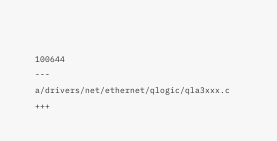100644
--- a/drivers/net/ethernet/qlogic/qla3xxx.c
+++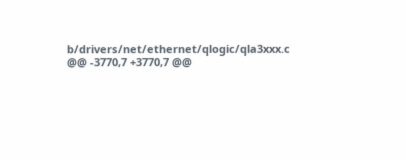b/drivers/net/ethernet/qlogic/qla3xxx.c
@@ -3770,7 +3770,7 @@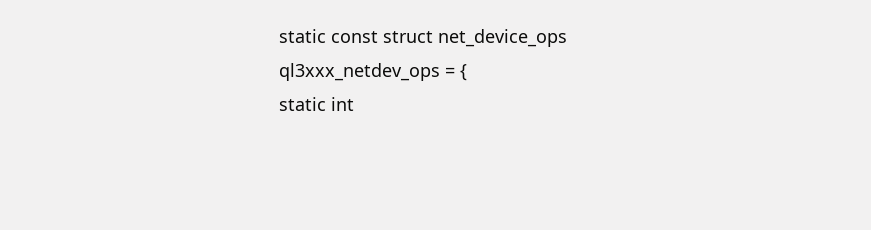static const struct net_device_ops ql3xxx_netdev_ops = {
static int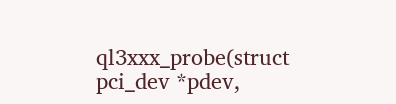ql3xxx_probe(struct pci_dev *pdev,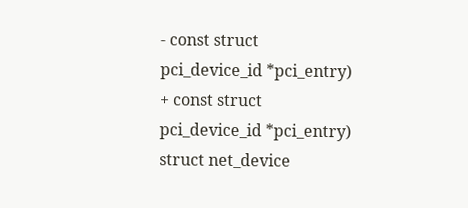- const struct pci_device_id *pci_entry)
+ const struct pci_device_id *pci_entry)
struct net_device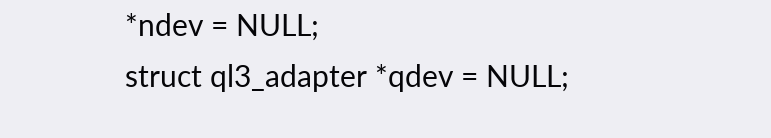*ndev = NULL;
struct ql3_adapter *qdev = NULL;